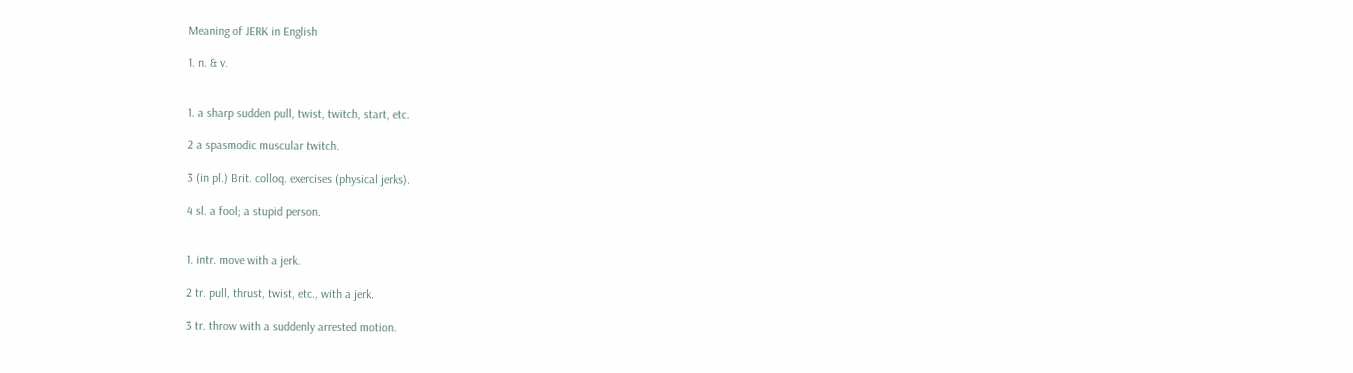Meaning of JERK in English

1. n. & v.


1. a sharp sudden pull, twist, twitch, start, etc.

2 a spasmodic muscular twitch.

3 (in pl.) Brit. colloq. exercises (physical jerks).

4 sl. a fool; a stupid person.


1. intr. move with a jerk.

2 tr. pull, thrust, twist, etc., with a jerk.

3 tr. throw with a suddenly arrested motion.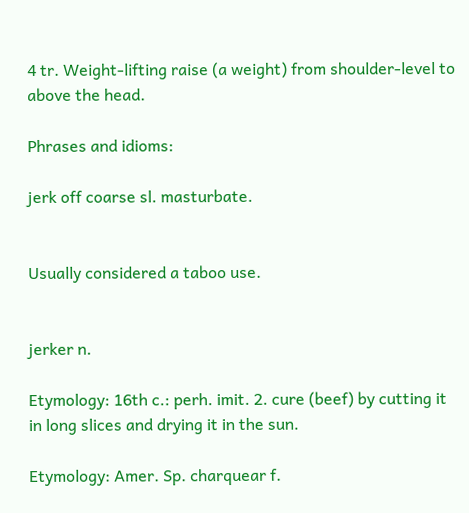4 tr. Weight-lifting raise (a weight) from shoulder-level to above the head.

Phrases and idioms:

jerk off coarse sl. masturbate.


Usually considered a taboo use.


jerker n.

Etymology: 16th c.: perh. imit. 2. cure (beef) by cutting it in long slices and drying it in the sun.

Etymology: Amer. Sp. charquear f.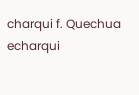charqui f. Quechua echarqui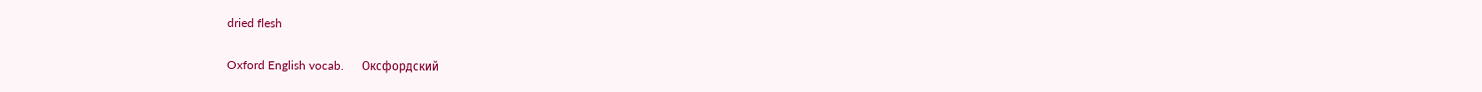dried flesh

Oxford English vocab.      Оксфордский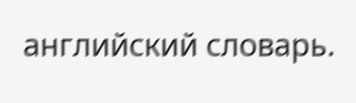английский словарь.